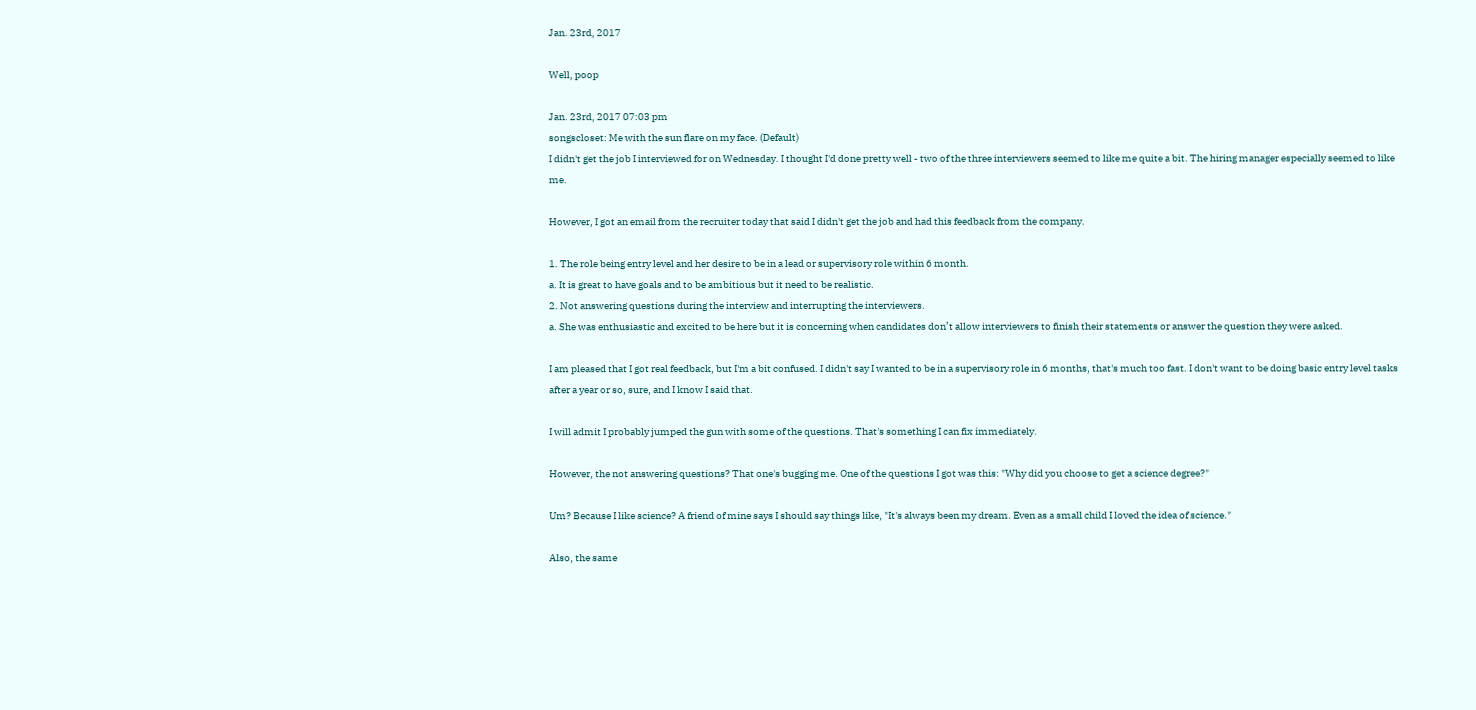Jan. 23rd, 2017

Well, poop

Jan. 23rd, 2017 07:03 pm
songscloset: Me with the sun flare on my face. (Default)
I didn't get the job I interviewed for on Wednesday. I thought I'd done pretty well - two of the three interviewers seemed to like me quite a bit. The hiring manager especially seemed to like me.

However, I got an email from the recruiter today that said I didn't get the job and had this feedback from the company.

1. The role being entry level and her desire to be in a lead or supervisory role within 6 month.
a. It is great to have goals and to be ambitious but it need to be realistic.
2. Not answering questions during the interview and interrupting the interviewers.
a. She was enthusiastic and excited to be here but it is concerning when candidates don’t allow interviewers to finish their statements or answer the question they were asked.

I am pleased that I got real feedback, but I'm a bit confused. I didn't say I wanted to be in a supervisory role in 6 months, that's much too fast. I don't want to be doing basic entry level tasks after a year or so, sure, and I know I said that.

I will admit I probably jumped the gun with some of the questions. That's something I can fix immediately.

However, the not answering questions? That one's bugging me. One of the questions I got was this: "Why did you choose to get a science degree?"

Um? Because I like science? A friend of mine says I should say things like, "It's always been my dream. Even as a small child I loved the idea of science."

Also, the same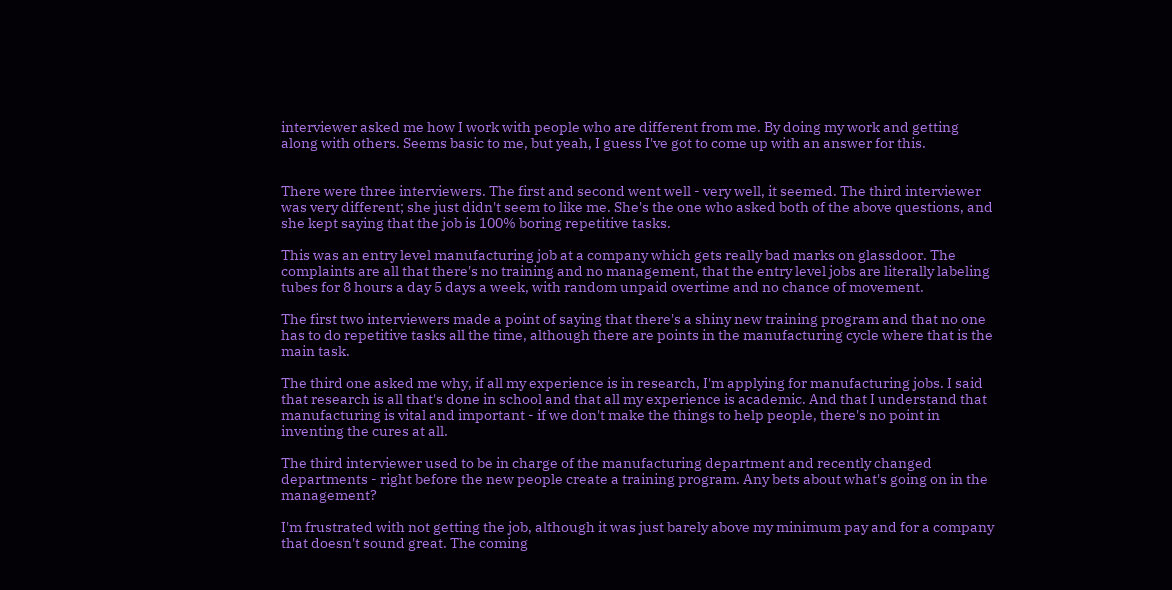interviewer asked me how I work with people who are different from me. By doing my work and getting along with others. Seems basic to me, but yeah, I guess I've got to come up with an answer for this.


There were three interviewers. The first and second went well - very well, it seemed. The third interviewer was very different; she just didn't seem to like me. She's the one who asked both of the above questions, and she kept saying that the job is 100% boring repetitive tasks.

This was an entry level manufacturing job at a company which gets really bad marks on glassdoor. The complaints are all that there's no training and no management, that the entry level jobs are literally labeling tubes for 8 hours a day 5 days a week, with random unpaid overtime and no chance of movement.

The first two interviewers made a point of saying that there's a shiny new training program and that no one has to do repetitive tasks all the time, although there are points in the manufacturing cycle where that is the main task.

The third one asked me why, if all my experience is in research, I'm applying for manufacturing jobs. I said that research is all that's done in school and that all my experience is academic. And that I understand that manufacturing is vital and important - if we don't make the things to help people, there's no point in inventing the cures at all.

The third interviewer used to be in charge of the manufacturing department and recently changed departments - right before the new people create a training program. Any bets about what's going on in the management?

I'm frustrated with not getting the job, although it was just barely above my minimum pay and for a company that doesn't sound great. The coming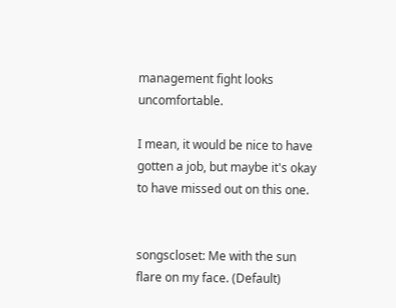management fight looks uncomfortable.

I mean, it would be nice to have gotten a job, but maybe it's okay to have missed out on this one.


songscloset: Me with the sun flare on my face. (Default)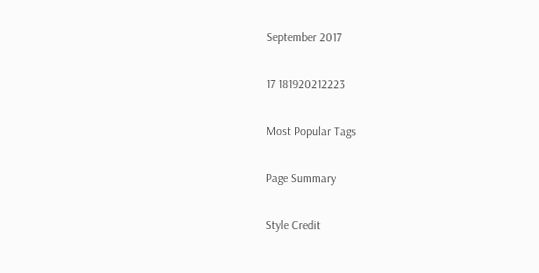September 2017

17 181920212223

Most Popular Tags

Page Summary

Style Credit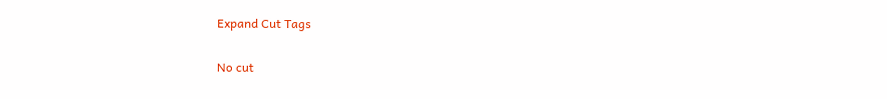Expand Cut Tags

No cut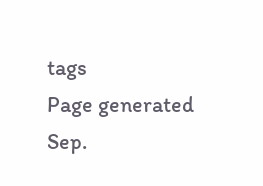tags
Page generated Sep.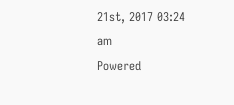21st, 2017 03:24 am
Powered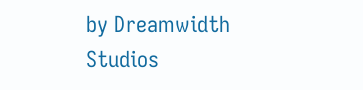by Dreamwidth Studios